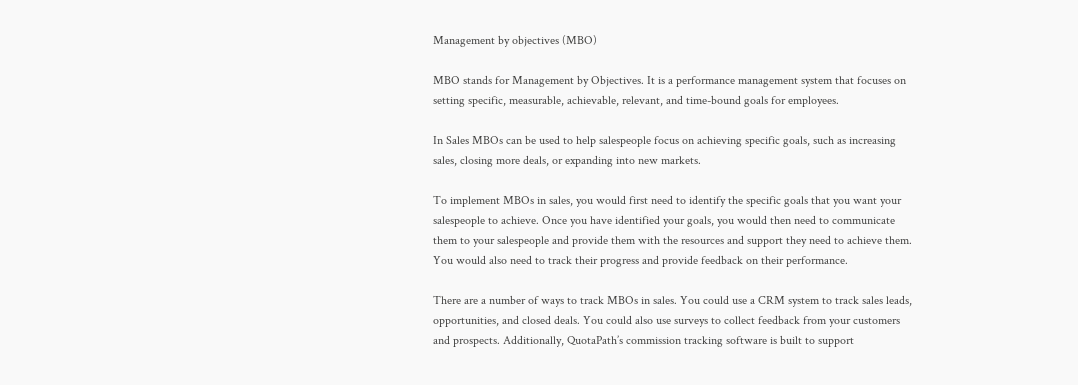Management by objectives (MBO)

MBO stands for Management by Objectives. It is a performance management system that focuses on setting specific, measurable, achievable, relevant, and time-bound goals for employees.

In Sales MBOs can be used to help salespeople focus on achieving specific goals, such as increasing sales, closing more deals, or expanding into new markets.

To implement MBOs in sales, you would first need to identify the specific goals that you want your salespeople to achieve. Once you have identified your goals, you would then need to communicate them to your salespeople and provide them with the resources and support they need to achieve them. You would also need to track their progress and provide feedback on their performance.

There are a number of ways to track MBOs in sales. You could use a CRM system to track sales leads, opportunities, and closed deals. You could also use surveys to collect feedback from your customers and prospects. Additionally, QuotaPath’s commission tracking software is built to support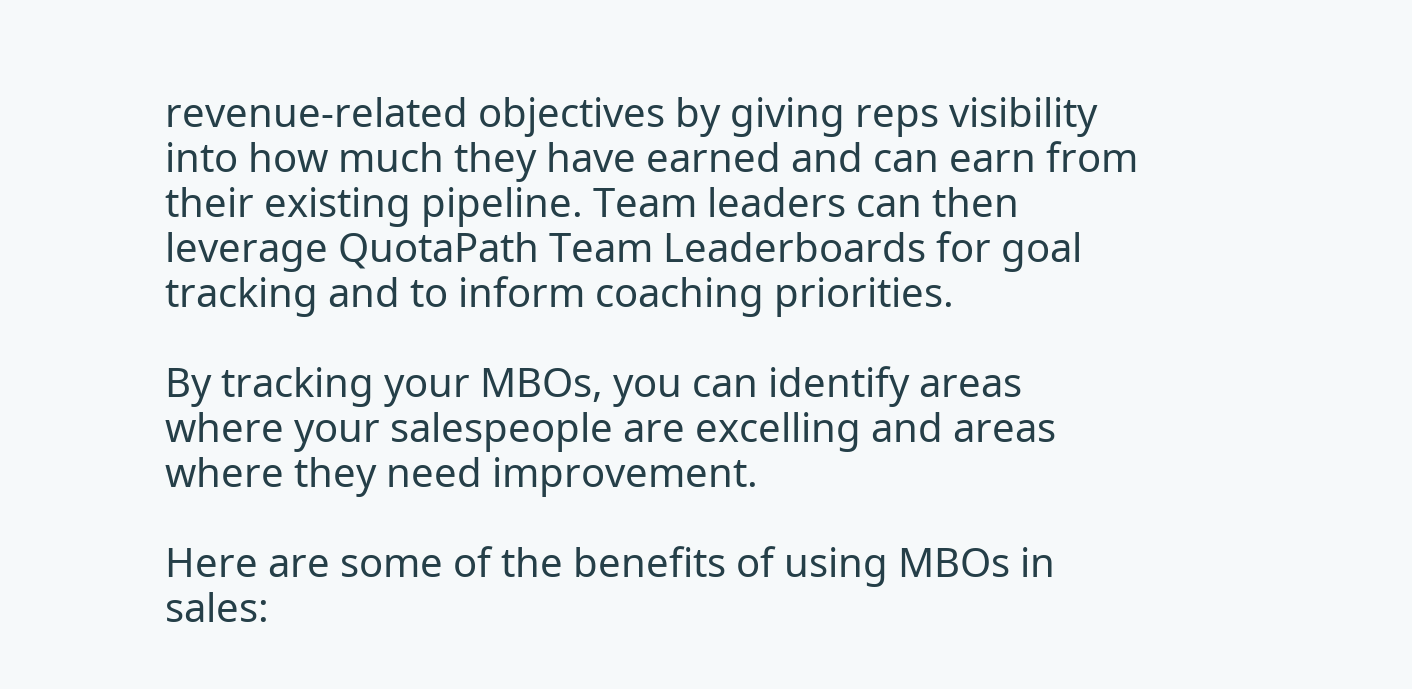revenue-related objectives by giving reps visibility into how much they have earned and can earn from their existing pipeline. Team leaders can then leverage QuotaPath Team Leaderboards for goal tracking and to inform coaching priorities.

By tracking your MBOs, you can identify areas where your salespeople are excelling and areas where they need improvement.

Here are some of the benefits of using MBOs in sales: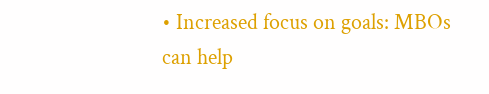• Increased focus on goals: MBOs can help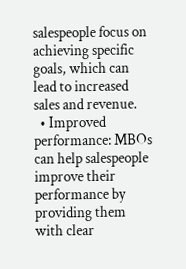salespeople focus on achieving specific goals, which can lead to increased sales and revenue.
  • Improved performance: MBOs can help salespeople improve their performance by providing them with clear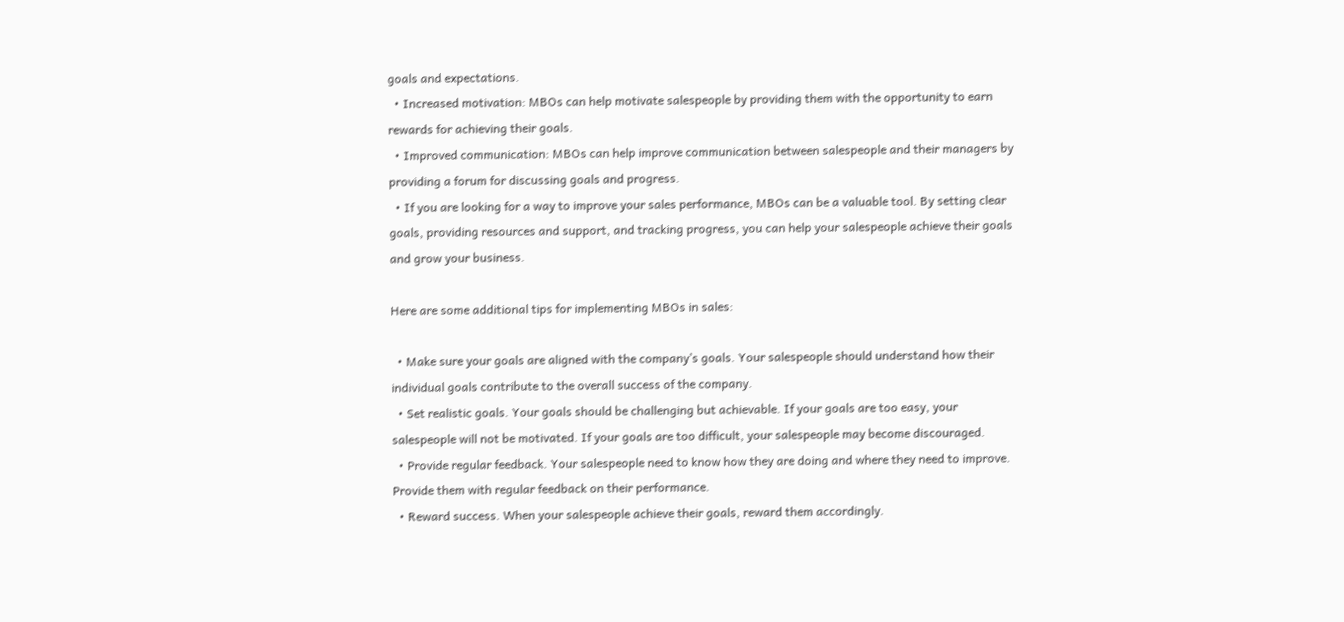goals and expectations.
  • Increased motivation: MBOs can help motivate salespeople by providing them with the opportunity to earn rewards for achieving their goals.
  • Improved communication: MBOs can help improve communication between salespeople and their managers by providing a forum for discussing goals and progress.
  • If you are looking for a way to improve your sales performance, MBOs can be a valuable tool. By setting clear goals, providing resources and support, and tracking progress, you can help your salespeople achieve their goals and grow your business.

Here are some additional tips for implementing MBOs in sales:

  • Make sure your goals are aligned with the company’s goals. Your salespeople should understand how their individual goals contribute to the overall success of the company.
  • Set realistic goals. Your goals should be challenging but achievable. If your goals are too easy, your salespeople will not be motivated. If your goals are too difficult, your salespeople may become discouraged.
  • Provide regular feedback. Your salespeople need to know how they are doing and where they need to improve. Provide them with regular feedback on their performance.
  • Reward success. When your salespeople achieve their goals, reward them accordingly.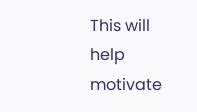This will help motivate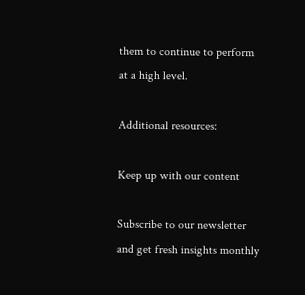them to continue to perform at a high level.

Additional resources:

Keep up with our content

Subscribe to our newsletter and get fresh insights monthly